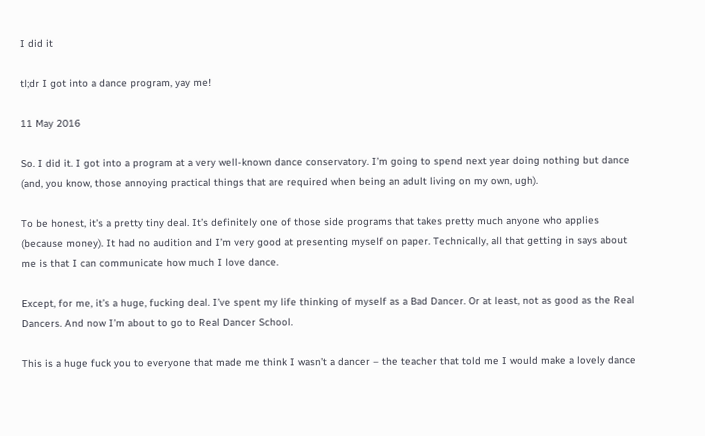I did it

tl;dr I got into a dance program, yay me!

11 May 2016

So. I did it. I got into a program at a very well-known dance conservatory. I’m going to spend next year doing nothing but dance (and, you know, those annoying practical things that are required when being an adult living on my own, ugh).

To be honest, it’s a pretty tiny deal. It’s definitely one of those side programs that takes pretty much anyone who applies (because money). It had no audition and I’m very good at presenting myself on paper. Technically, all that getting in says about me is that I can communicate how much I love dance.

Except, for me, it’s a huge, fucking deal. I’ve spent my life thinking of myself as a Bad Dancer. Or at least, not as good as the Real Dancers. And now I’m about to go to Real Dancer School.

This is a huge fuck you to everyone that made me think I wasn’t a dancer – the teacher that told me I would make a lovely dance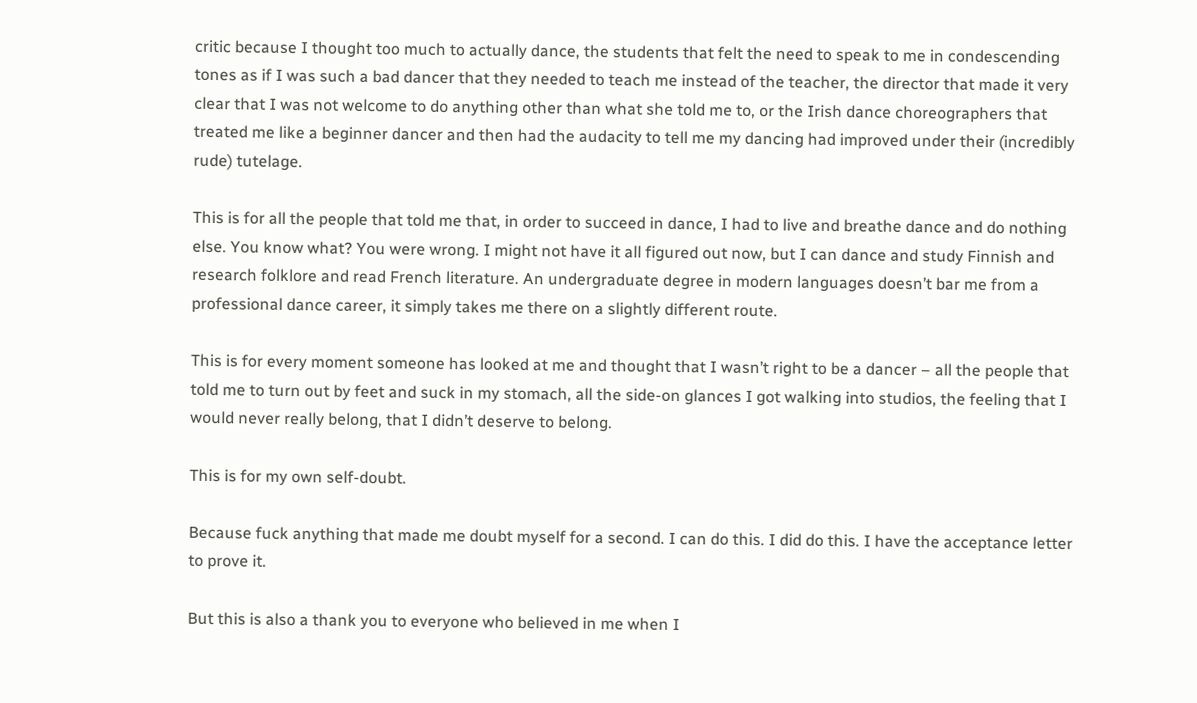critic because I thought too much to actually dance, the students that felt the need to speak to me in condescending tones as if I was such a bad dancer that they needed to teach me instead of the teacher, the director that made it very clear that I was not welcome to do anything other than what she told me to, or the Irish dance choreographers that treated me like a beginner dancer and then had the audacity to tell me my dancing had improved under their (incredibly rude) tutelage.

This is for all the people that told me that, in order to succeed in dance, I had to live and breathe dance and do nothing else. You know what? You were wrong. I might not have it all figured out now, but I can dance and study Finnish and research folklore and read French literature. An undergraduate degree in modern languages doesn’t bar me from a professional dance career, it simply takes me there on a slightly different route.

This is for every moment someone has looked at me and thought that I wasn’t right to be a dancer – all the people that told me to turn out by feet and suck in my stomach, all the side-on glances I got walking into studios, the feeling that I would never really belong, that I didn’t deserve to belong.

This is for my own self-doubt.

Because fuck anything that made me doubt myself for a second. I can do this. I did do this. I have the acceptance letter to prove it.

But this is also a thank you to everyone who believed in me when I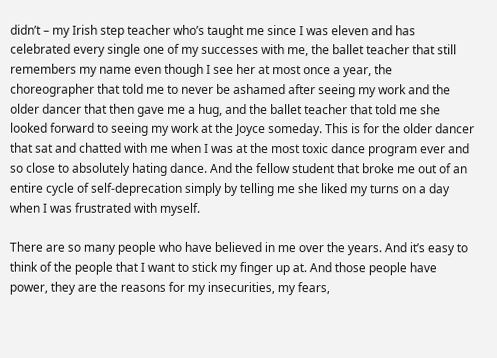didn’t – my Irish step teacher who’s taught me since I was eleven and has celebrated every single one of my successes with me, the ballet teacher that still remembers my name even though I see her at most once a year, the choreographer that told me to never be ashamed after seeing my work and the older dancer that then gave me a hug, and the ballet teacher that told me she looked forward to seeing my work at the Joyce someday. This is for the older dancer that sat and chatted with me when I was at the most toxic dance program ever and so close to absolutely hating dance. And the fellow student that broke me out of an entire cycle of self-deprecation simply by telling me she liked my turns on a day when I was frustrated with myself.

There are so many people who have believed in me over the years. And it’s easy to think of the people that I want to stick my finger up at. And those people have power, they are the reasons for my insecurities, my fears,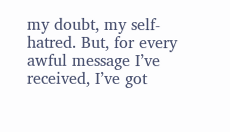my doubt, my self-hatred. But, for every awful message I’ve received, I’ve got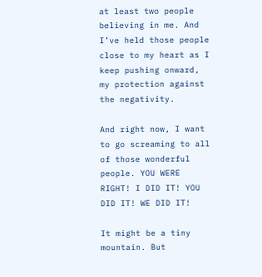at least two people believing in me. And I’ve held those people close to my heart as I keep pushing onward, my protection against the negativity.

And right now, I want to go screaming to all of those wonderful people. YOU WERE RIGHT! I DID IT! YOU DID IT! WE DID IT!

It might be a tiny mountain. But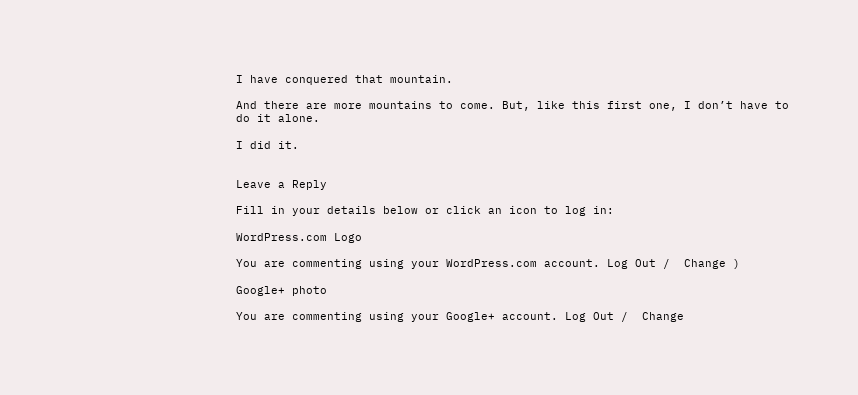I have conquered that mountain.

And there are more mountains to come. But, like this first one, I don’t have to do it alone.

I did it.


Leave a Reply

Fill in your details below or click an icon to log in:

WordPress.com Logo

You are commenting using your WordPress.com account. Log Out /  Change )

Google+ photo

You are commenting using your Google+ account. Log Out /  Change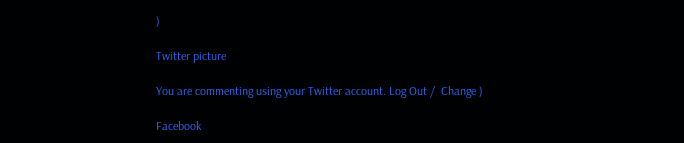)

Twitter picture

You are commenting using your Twitter account. Log Out /  Change )

Facebook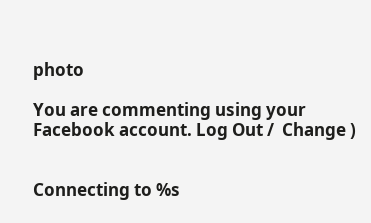photo

You are commenting using your Facebook account. Log Out /  Change )


Connecting to %s